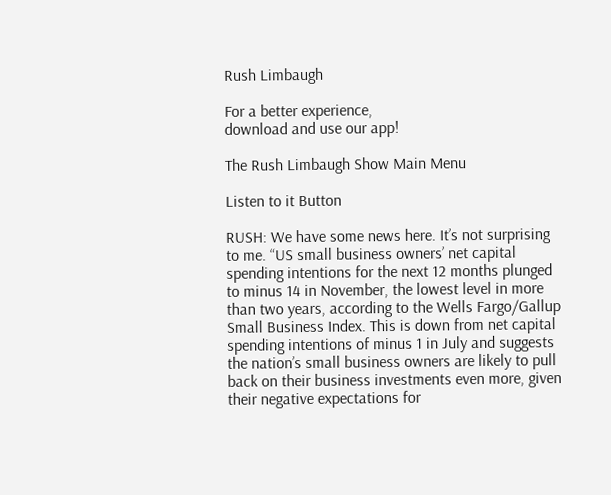Rush Limbaugh

For a better experience,
download and use our app!

The Rush Limbaugh Show Main Menu

Listen to it Button

RUSH: We have some news here. It’s not surprising to me. “US small business owners’ net capital spending intentions for the next 12 months plunged to minus 14 in November, the lowest level in more than two years, according to the Wells Fargo/Gallup Small Business Index. This is down from net capital spending intentions of minus 1 in July and suggests the nation’s small business owners are likely to pull back on their business investments even more, given their negative expectations for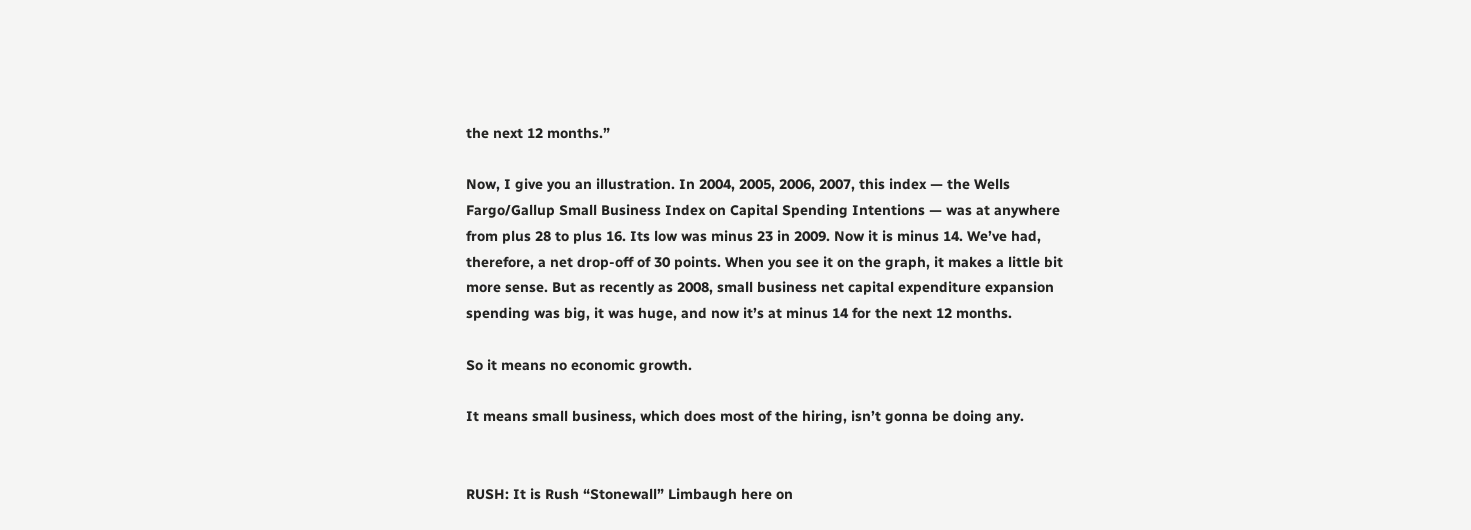the next 12 months.”

Now, I give you an illustration. In 2004, 2005, 2006, 2007, this index — the Wells Fargo/Gallup Small Business Index on Capital Spending Intentions — was at anywhere from plus 28 to plus 16. Its low was minus 23 in 2009. Now it is minus 14. We’ve had, therefore, a net drop-off of 30 points. When you see it on the graph, it makes a little bit more sense. But as recently as 2008, small business net capital expenditure expansion spending was big, it was huge, and now it’s at minus 14 for the next 12 months.

So it means no economic growth.

It means small business, which does most of the hiring, isn’t gonna be doing any.


RUSH: It is Rush “Stonewall” Limbaugh here on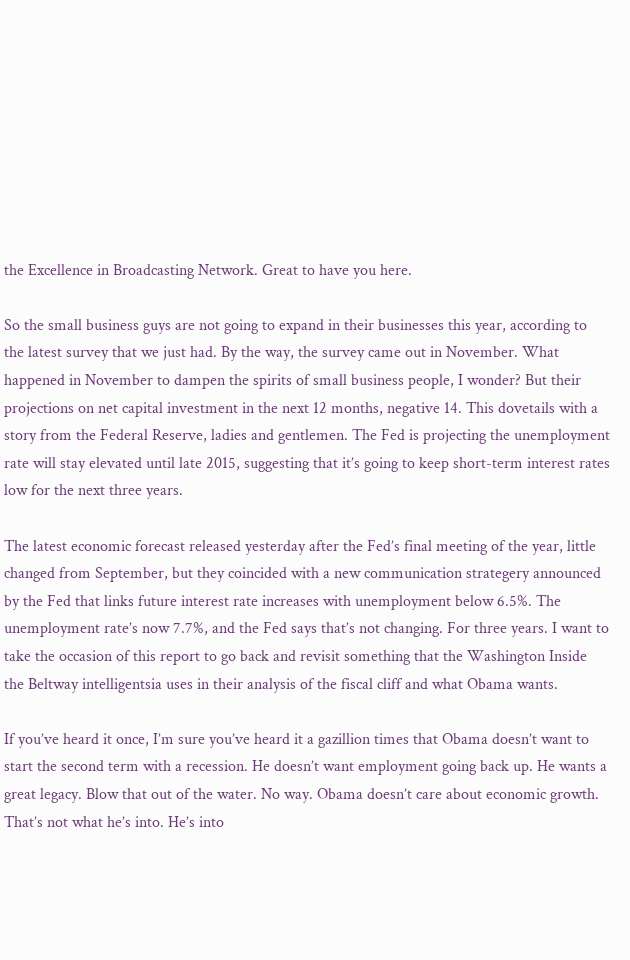the Excellence in Broadcasting Network. Great to have you here.

So the small business guys are not going to expand in their businesses this year, according to the latest survey that we just had. By the way, the survey came out in November. What happened in November to dampen the spirits of small business people, I wonder? But their projections on net capital investment in the next 12 months, negative 14. This dovetails with a story from the Federal Reserve, ladies and gentlemen. The Fed is projecting the unemployment rate will stay elevated until late 2015, suggesting that it’s going to keep short-term interest rates low for the next three years.

The latest economic forecast released yesterday after the Fed’s final meeting of the year, little changed from September, but they coincided with a new communication strategery announced by the Fed that links future interest rate increases with unemployment below 6.5%. The unemployment rate’s now 7.7%, and the Fed says that’s not changing. For three years. I want to take the occasion of this report to go back and revisit something that the Washington Inside the Beltway intelligentsia uses in their analysis of the fiscal cliff and what Obama wants.

If you’ve heard it once, I’m sure you’ve heard it a gazillion times that Obama doesn’t want to start the second term with a recession. He doesn’t want employment going back up. He wants a great legacy. Blow that out of the water. No way. Obama doesn’t care about economic growth. That’s not what he’s into. He’s into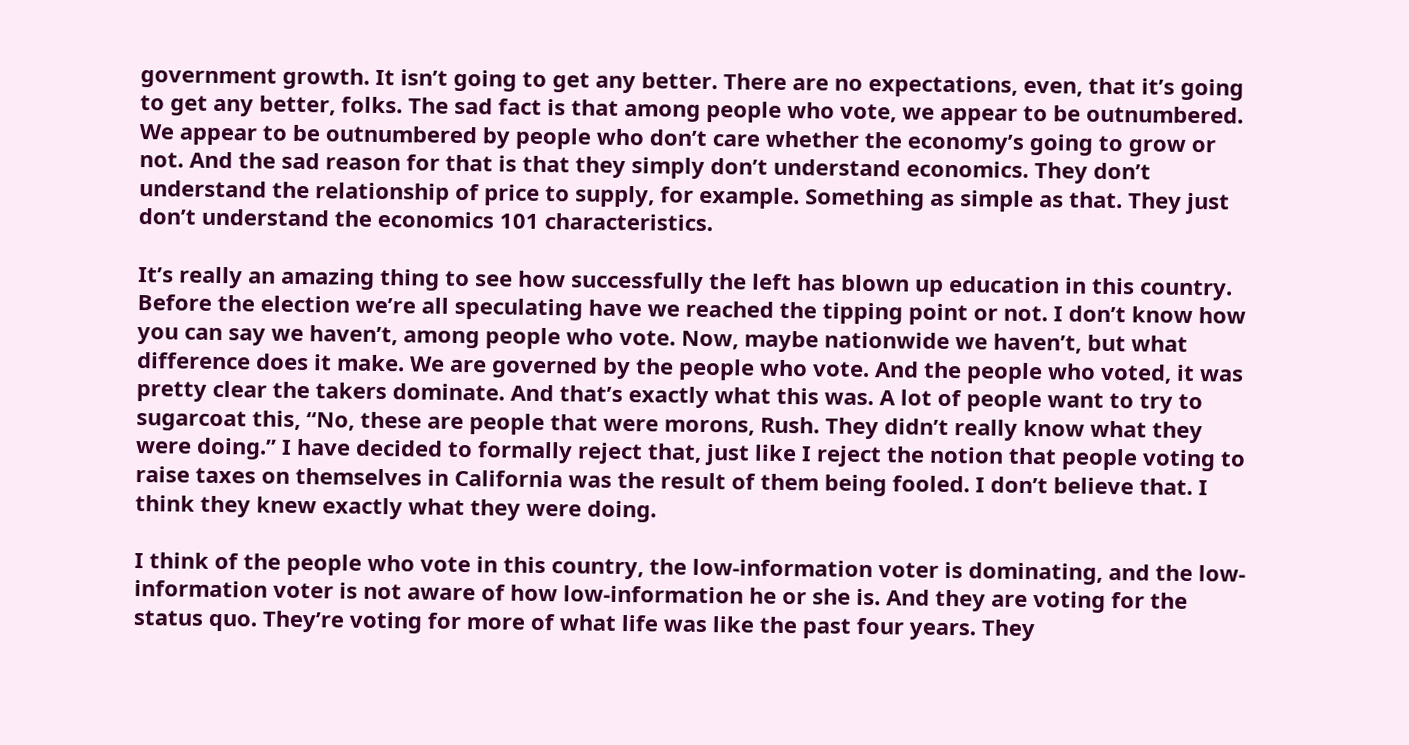government growth. It isn’t going to get any better. There are no expectations, even, that it’s going to get any better, folks. The sad fact is that among people who vote, we appear to be outnumbered. We appear to be outnumbered by people who don’t care whether the economy’s going to grow or not. And the sad reason for that is that they simply don’t understand economics. They don’t understand the relationship of price to supply, for example. Something as simple as that. They just don’t understand the economics 101 characteristics.

It’s really an amazing thing to see how successfully the left has blown up education in this country. Before the election we’re all speculating have we reached the tipping point or not. I don’t know how you can say we haven’t, among people who vote. Now, maybe nationwide we haven’t, but what difference does it make. We are governed by the people who vote. And the people who voted, it was pretty clear the takers dominate. And that’s exactly what this was. A lot of people want to try to sugarcoat this, “No, these are people that were morons, Rush. They didn’t really know what they were doing.” I have decided to formally reject that, just like I reject the notion that people voting to raise taxes on themselves in California was the result of them being fooled. I don’t believe that. I think they knew exactly what they were doing.

I think of the people who vote in this country, the low-information voter is dominating, and the low-information voter is not aware of how low-information he or she is. And they are voting for the status quo. They’re voting for more of what life was like the past four years. They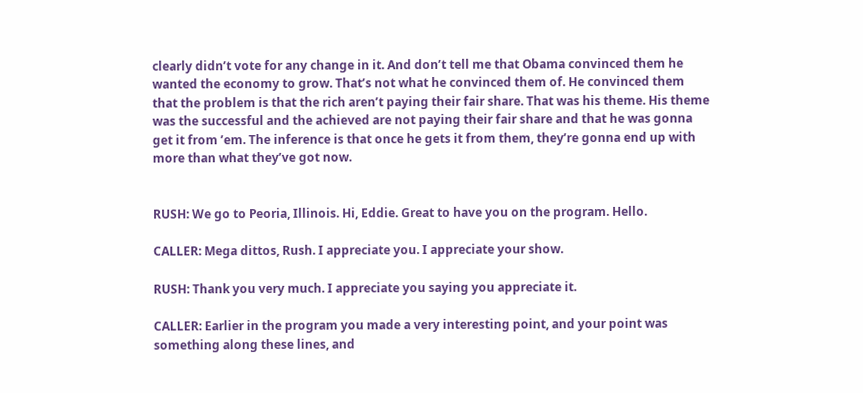clearly didn’t vote for any change in it. And don’t tell me that Obama convinced them he wanted the economy to grow. That’s not what he convinced them of. He convinced them that the problem is that the rich aren’t paying their fair share. That was his theme. His theme was the successful and the achieved are not paying their fair share and that he was gonna get it from ’em. The inference is that once he gets it from them, they’re gonna end up with more than what they’ve got now.


RUSH: We go to Peoria, Illinois. Hi, Eddie. Great to have you on the program. Hello.

CALLER: Mega dittos, Rush. I appreciate you. I appreciate your show.

RUSH: Thank you very much. I appreciate you saying you appreciate it.

CALLER: Earlier in the program you made a very interesting point, and your point was something along these lines, and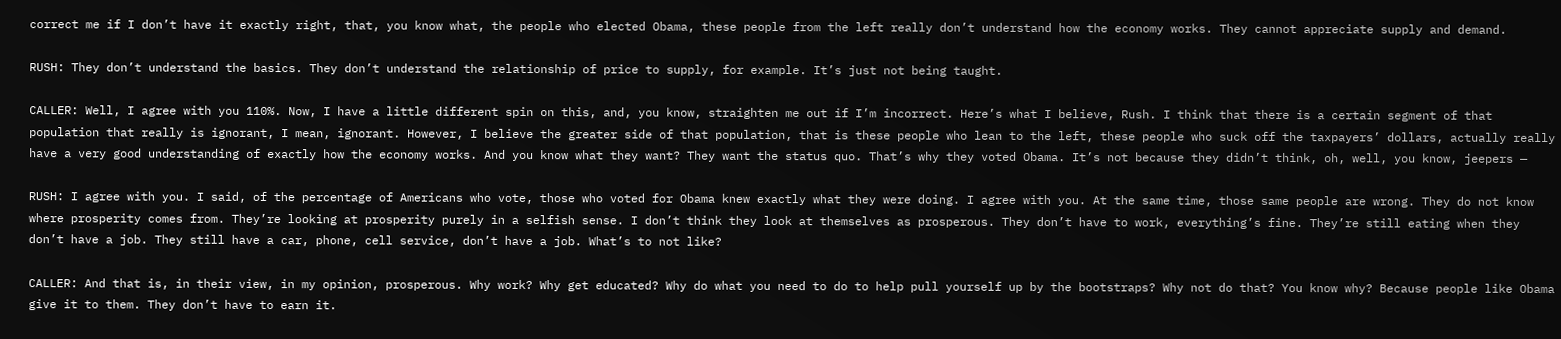correct me if I don’t have it exactly right, that, you know what, the people who elected Obama, these people from the left really don’t understand how the economy works. They cannot appreciate supply and demand.

RUSH: They don’t understand the basics. They don’t understand the relationship of price to supply, for example. It’s just not being taught.

CALLER: Well, I agree with you 110%. Now, I have a little different spin on this, and, you know, straighten me out if I’m incorrect. Here’s what I believe, Rush. I think that there is a certain segment of that population that really is ignorant, I mean, ignorant. However, I believe the greater side of that population, that is these people who lean to the left, these people who suck off the taxpayers’ dollars, actually really have a very good understanding of exactly how the economy works. And you know what they want? They want the status quo. That’s why they voted Obama. It’s not because they didn’t think, oh, well, you know, jeepers —

RUSH: I agree with you. I said, of the percentage of Americans who vote, those who voted for Obama knew exactly what they were doing. I agree with you. At the same time, those same people are wrong. They do not know where prosperity comes from. They’re looking at prosperity purely in a selfish sense. I don’t think they look at themselves as prosperous. They don’t have to work, everything’s fine. They’re still eating when they don’t have a job. They still have a car, phone, cell service, don’t have a job. What’s to not like?

CALLER: And that is, in their view, in my opinion, prosperous. Why work? Why get educated? Why do what you need to do to help pull yourself up by the bootstraps? Why not do that? You know why? Because people like Obama give it to them. They don’t have to earn it.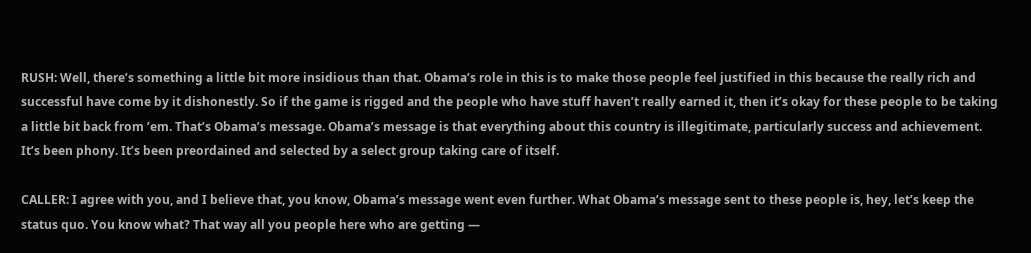RUSH: Well, there’s something a little bit more insidious than that. Obama’s role in this is to make those people feel justified in this because the really rich and successful have come by it dishonestly. So if the game is rigged and the people who have stuff haven’t really earned it, then it’s okay for these people to be taking a little bit back from ’em. That’s Obama’s message. Obama’s message is that everything about this country is illegitimate, particularly success and achievement. It’s been phony. It’s been preordained and selected by a select group taking care of itself.

CALLER: I agree with you, and I believe that, you know, Obama’s message went even further. What Obama’s message sent to these people is, hey, let’s keep the status quo. You know what? That way all you people here who are getting —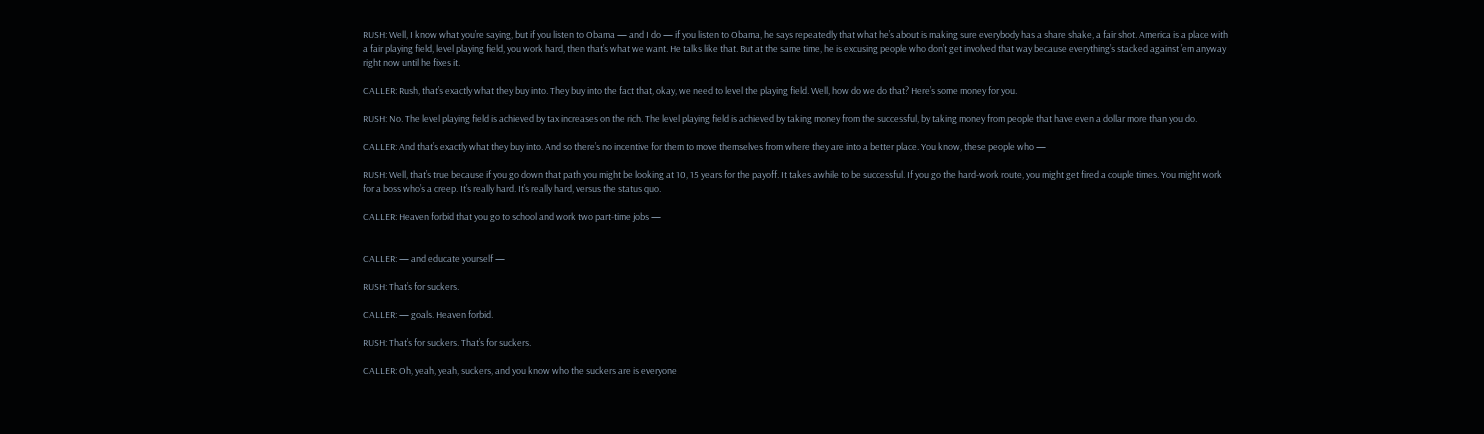RUSH: Well, I know what you’re saying, but if you listen to Obama — and I do — if you listen to Obama, he says repeatedly that what he’s about is making sure everybody has a share shake, a fair shot. America is a place with a fair playing field, level playing field, you work hard, then that’s what we want. He talks like that. But at the same time, he is excusing people who don’t get involved that way because everything’s stacked against ’em anyway right now until he fixes it.

CALLER: Rush, that’s exactly what they buy into. They buy into the fact that, okay, we need to level the playing field. Well, how do we do that? Here’s some money for you.

RUSH: No. The level playing field is achieved by tax increases on the rich. The level playing field is achieved by taking money from the successful, by taking money from people that have even a dollar more than you do.

CALLER: And that’s exactly what they buy into. And so there’s no incentive for them to move themselves from where they are into a better place. You know, these people who —

RUSH: Well, that’s true because if you go down that path you might be looking at 10, 15 years for the payoff. It takes awhile to be successful. If you go the hard-work route, you might get fired a couple times. You might work for a boss who’s a creep. It’s really hard. It’s really hard, versus the status quo.

CALLER: Heaven forbid that you go to school and work two part-time jobs —


CALLER: — and educate yourself —

RUSH: That’s for suckers.

CALLER: — goals. Heaven forbid.

RUSH: That’s for suckers. That’s for suckers.

CALLER: Oh, yeah, yeah, suckers, and you know who the suckers are is everyone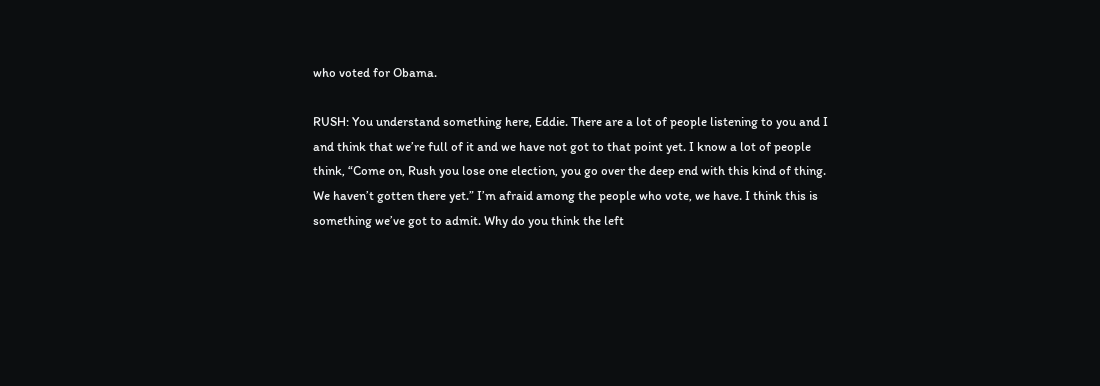who voted for Obama.

RUSH: You understand something here, Eddie. There are a lot of people listening to you and I and think that we’re full of it and we have not got to that point yet. I know a lot of people think, “Come on, Rush you lose one election, you go over the deep end with this kind of thing. We haven’t gotten there yet.” I’m afraid among the people who vote, we have. I think this is something we’ve got to admit. Why do you think the left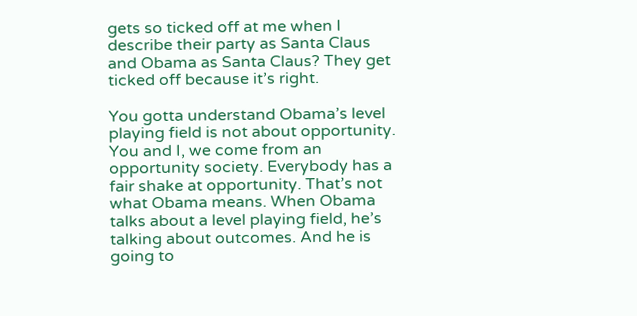gets so ticked off at me when I describe their party as Santa Claus and Obama as Santa Claus? They get ticked off because it’s right.

You gotta understand Obama’s level playing field is not about opportunity. You and I, we come from an opportunity society. Everybody has a fair shake at opportunity. That’s not what Obama means. When Obama talks about a level playing field, he’s talking about outcomes. And he is going to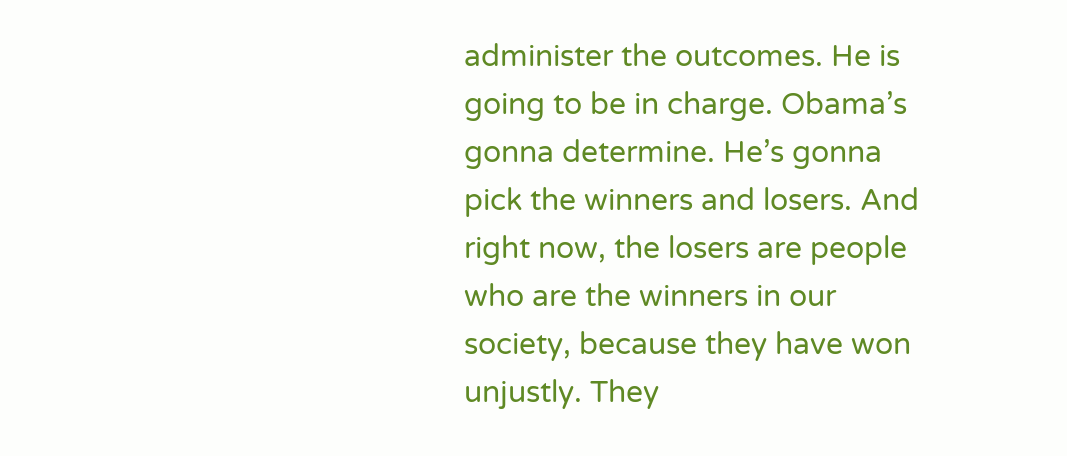administer the outcomes. He is going to be in charge. Obama’s gonna determine. He’s gonna pick the winners and losers. And right now, the losers are people who are the winners in our society, because they have won unjustly. They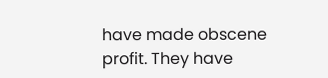have made obscene profit. They have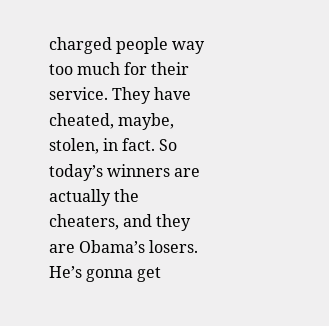charged people way too much for their service. They have cheated, maybe, stolen, in fact. So today’s winners are actually the cheaters, and they are Obama’s losers. He’s gonna get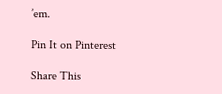’em.

Pin It on Pinterest

Share This